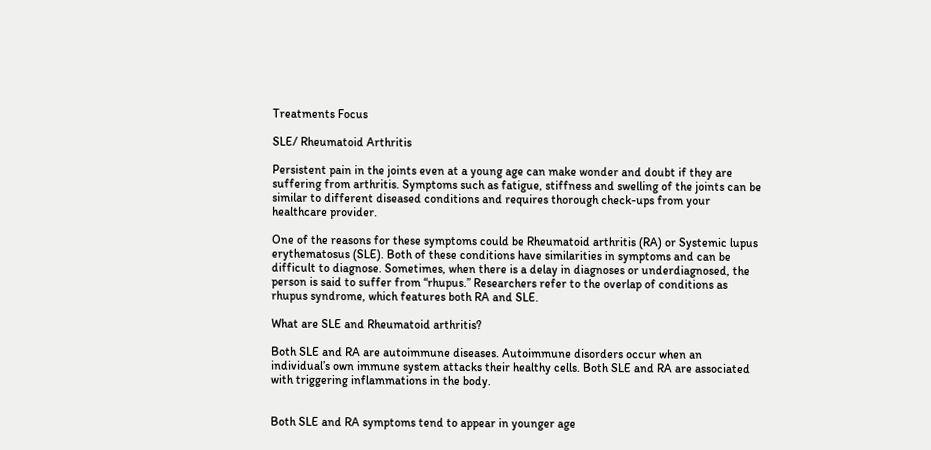Treatments Focus

SLE/ Rheumatoid Arthritis

Persistent pain in the joints even at a young age can make wonder and doubt if they are suffering from arthritis. Symptoms such as fatigue, stiffness and swelling of the joints can be similar to different diseased conditions and requires thorough check-ups from your healthcare provider.

One of the reasons for these symptoms could be Rheumatoid arthritis (RA) or Systemic lupus erythematosus (SLE). Both of these conditions have similarities in symptoms and can be difficult to diagnose. Sometimes, when there is a delay in diagnoses or underdiagnosed, the person is said to suffer from “rhupus.” Researchers refer to the overlap of conditions as rhupus syndrome, which features both RA and SLE.

What are SLE and Rheumatoid arthritis?

Both SLE and RA are autoimmune diseases. Autoimmune disorders occur when an individual’s own immune system attacks their healthy cells. Both SLE and RA are associated with triggering inflammations in the body.


Both SLE and RA symptoms tend to appear in younger age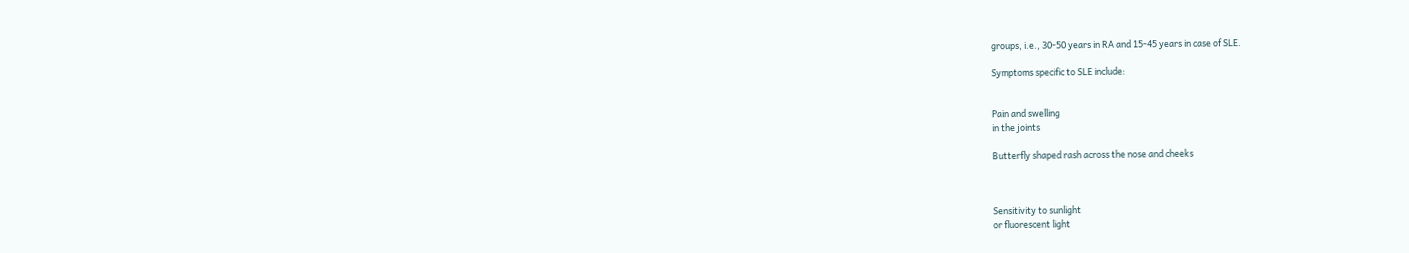groups, i.e., 30-50 years in RA and 15-45 years in case of SLE.

Symptoms specific to SLE include:


Pain and swelling
in the joints

Butterfly shaped rash across the nose and cheeks



Sensitivity to sunlight
or fluorescent light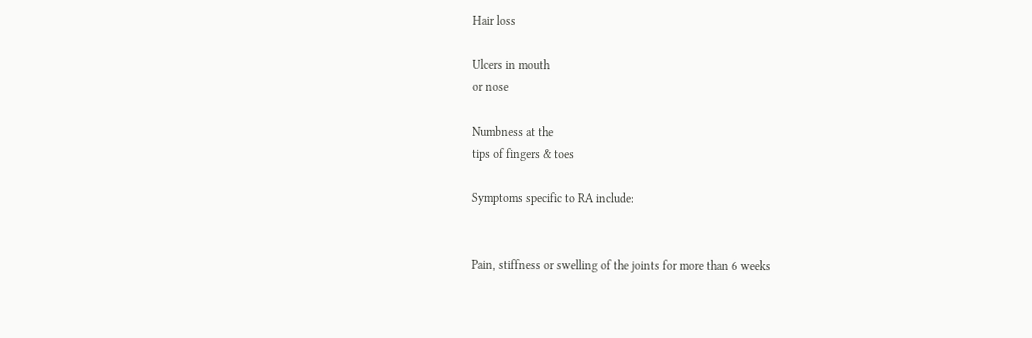Hair loss

Ulcers in mouth
or nose

Numbness at the
tips of fingers & toes

Symptoms specific to RA include:


Pain, stiffness or swelling of the joints for more than 6 weeks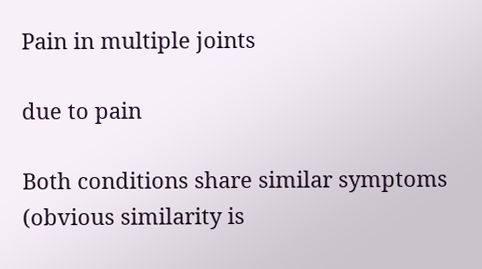Pain in multiple joints

due to pain

Both conditions share similar symptoms (obvious similarity is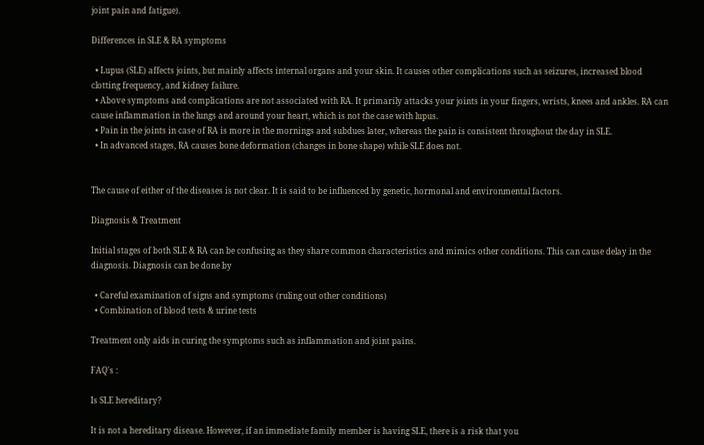joint pain and fatigue).

Differences in SLE & RA symptoms

  • Lupus (SLE) affects joints, but mainly affects internal organs and your skin. It causes other complications such as seizures, increased blood clotting frequency, and kidney failure.
  • Above symptoms and complications are not associated with RA. It primarily attacks your joints in your fingers, wrists, knees and ankles. RA can cause inflammation in the lungs and around your heart, which is not the case with lupus.
  • Pain in the joints in case of RA is more in the mornings and subdues later, whereas the pain is consistent throughout the day in SLE.
  • In advanced stages, RA causes bone deformation (changes in bone shape) while SLE does not.


The cause of either of the diseases is not clear. It is said to be influenced by genetic, hormonal and environmental factors.

Diagnosis & Treatment

Initial stages of both SLE & RA can be confusing as they share common characteristics and mimics other conditions. This can cause delay in the diagnosis. Diagnosis can be done by

  • Careful examination of signs and symptoms (ruling out other conditions)
  • Combination of blood tests & urine tests

Treatment only aids in curing the symptoms such as inflammation and joint pains.

FAQ's :

Is SLE hereditary?

It is not a hereditary disease. However, if an immediate family member is having SLE, there is a risk that you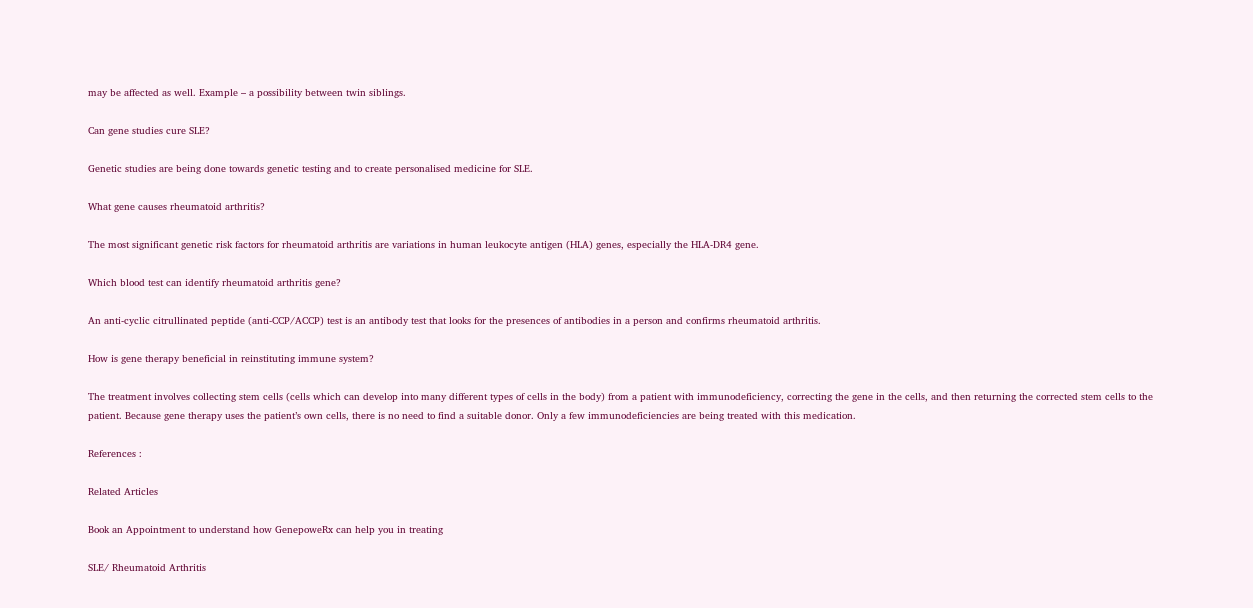may be affected as well. Example – a possibility between twin siblings.

Can gene studies cure SLE?

Genetic studies are being done towards genetic testing and to create personalised medicine for SLE.

What gene causes rheumatoid arthritis?

The most significant genetic risk factors for rheumatoid arthritis are variations in human leukocyte antigen (HLA) genes, especially the HLA-DR4 gene.

Which blood test can identify rheumatoid arthritis gene?

An anti-cyclic citrullinated peptide (anti-CCP/ACCP) test is an antibody test that looks for the presences of antibodies in a person and confirms rheumatoid arthritis.

How is gene therapy beneficial in reinstituting immune system?

The treatment involves collecting stem cells (cells which can develop into many different types of cells in the body) from a patient with immunodeficiency, correcting the gene in the cells, and then returning the corrected stem cells to the patient. Because gene therapy uses the patient’s own cells, there is no need to find a suitable donor. Only a few immunodeficiencies are being treated with this medication.

References :

Related Articles

Book an Appointment to understand how GenepoweRx can help you in treating

SLE/ Rheumatoid Arthritis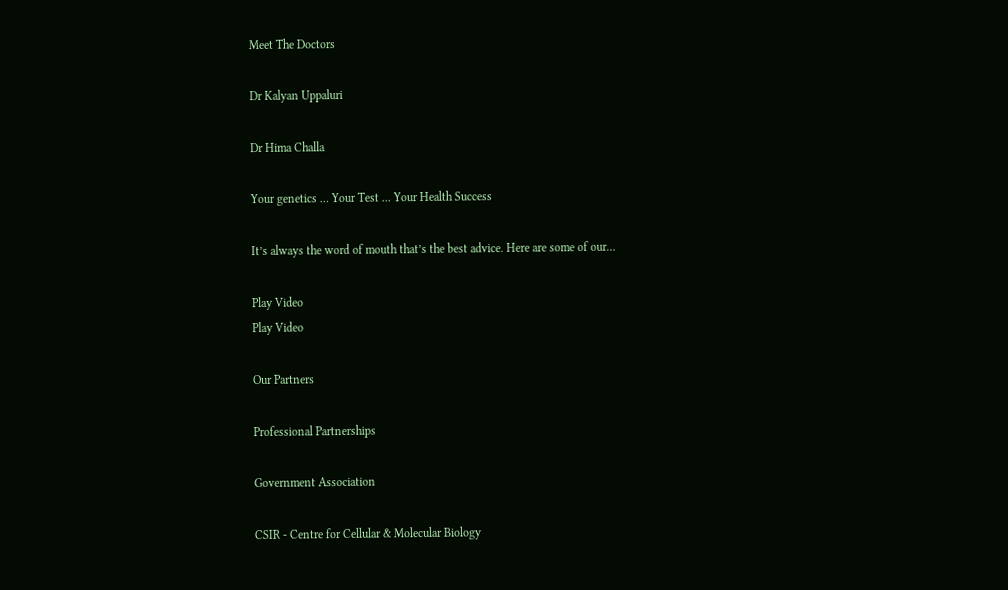Meet The Doctors

Dr Kalyan Uppaluri

Dr Hima Challa

Your genetics … Your Test ... Your Health Success

It’s always the word of mouth that’s the best advice. Here are some of our…

Play Video
Play Video

Our Partners

Professional Partnerships

Government Association

CSIR - Centre for Cellular & Molecular Biology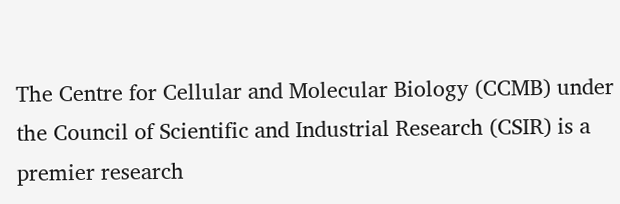The Centre for Cellular and Molecular Biology (CCMB) under the Council of Scientific and Industrial Research (CSIR) is a premier research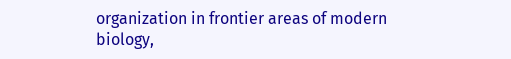organization in frontier areas of modern biology,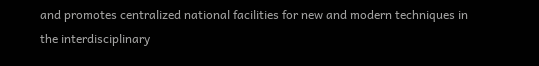and promotes centralized national facilities for new and modern techniques in the interdisciplinary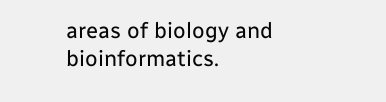areas of biology and bioinformatics.